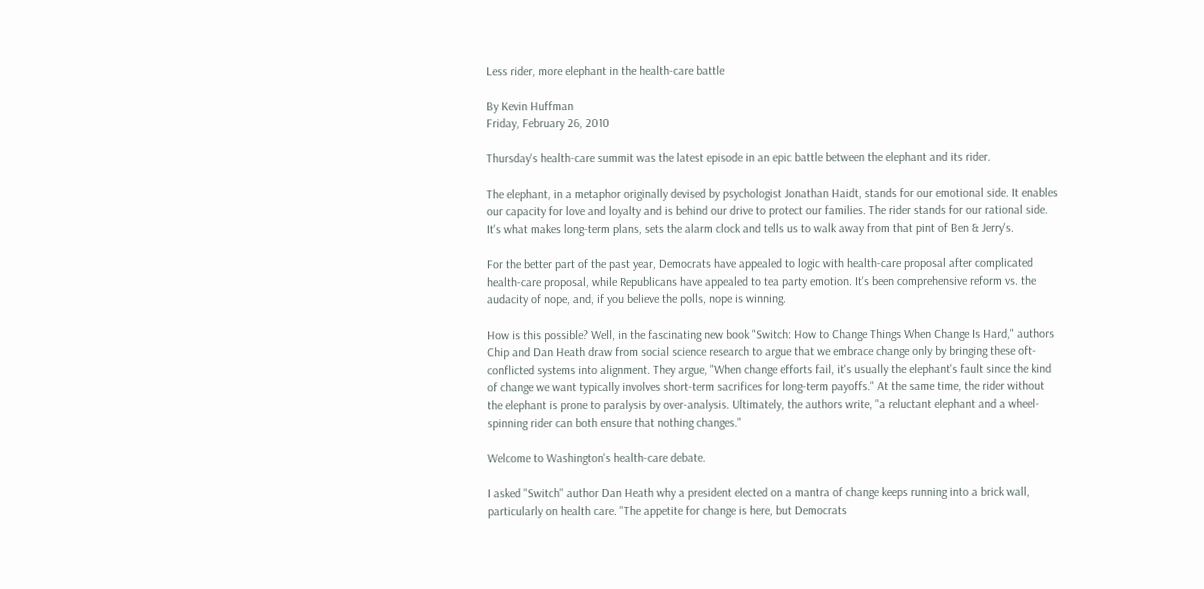Less rider, more elephant in the health-care battle

By Kevin Huffman
Friday, February 26, 2010

Thursday's health-care summit was the latest episode in an epic battle between the elephant and its rider.

The elephant, in a metaphor originally devised by psychologist Jonathan Haidt, stands for our emotional side. It enables our capacity for love and loyalty and is behind our drive to protect our families. The rider stands for our rational side. It's what makes long-term plans, sets the alarm clock and tells us to walk away from that pint of Ben & Jerry's.

For the better part of the past year, Democrats have appealed to logic with health-care proposal after complicated health-care proposal, while Republicans have appealed to tea party emotion. It's been comprehensive reform vs. the audacity of nope, and, if you believe the polls, nope is winning.

How is this possible? Well, in the fascinating new book "Switch: How to Change Things When Change Is Hard," authors Chip and Dan Heath draw from social science research to argue that we embrace change only by bringing these oft-conflicted systems into alignment. They argue, "When change efforts fail, it's usually the elephant's fault since the kind of change we want typically involves short-term sacrifices for long-term payoffs." At the same time, the rider without the elephant is prone to paralysis by over-analysis. Ultimately, the authors write, "a reluctant elephant and a wheel-spinning rider can both ensure that nothing changes."

Welcome to Washington's health-care debate.

I asked "Switch" author Dan Heath why a president elected on a mantra of change keeps running into a brick wall, particularly on health care. "The appetite for change is here, but Democrats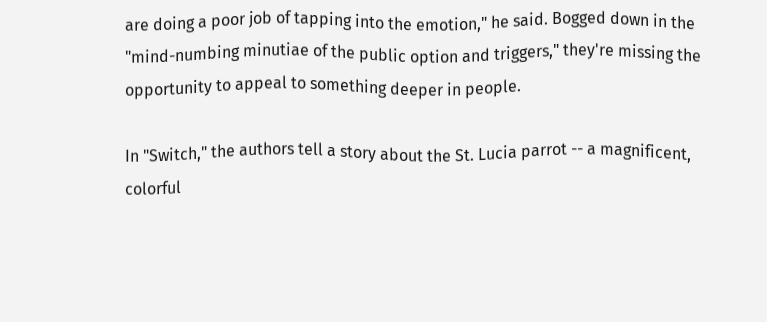are doing a poor job of tapping into the emotion," he said. Bogged down in the "mind-numbing minutiae of the public option and triggers," they're missing the opportunity to appeal to something deeper in people.

In "Switch," the authors tell a story about the St. Lucia parrot -- a magnificent, colorful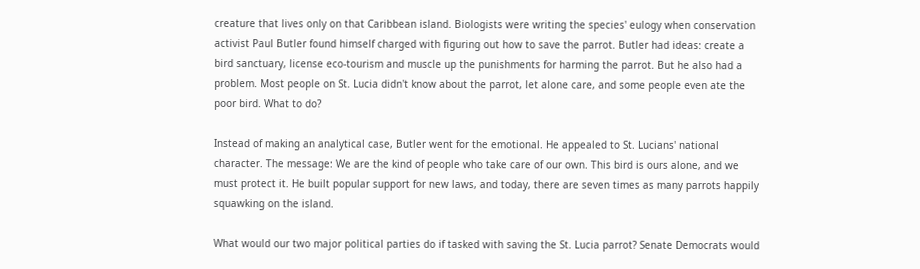creature that lives only on that Caribbean island. Biologists were writing the species' eulogy when conservation activist Paul Butler found himself charged with figuring out how to save the parrot. Butler had ideas: create a bird sanctuary, license eco-tourism and muscle up the punishments for harming the parrot. But he also had a problem. Most people on St. Lucia didn't know about the parrot, let alone care, and some people even ate the poor bird. What to do?

Instead of making an analytical case, Butler went for the emotional. He appealed to St. Lucians' national character. The message: We are the kind of people who take care of our own. This bird is ours alone, and we must protect it. He built popular support for new laws, and today, there are seven times as many parrots happily squawking on the island.

What would our two major political parties do if tasked with saving the St. Lucia parrot? Senate Democrats would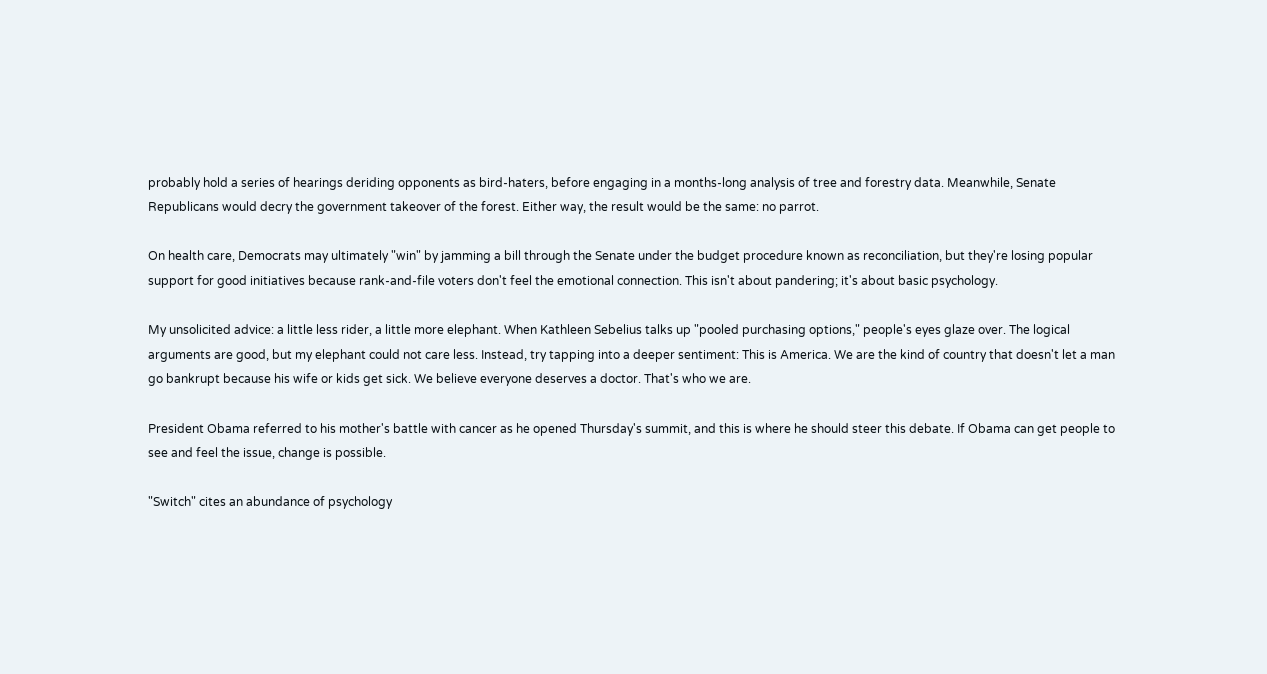probably hold a series of hearings deriding opponents as bird-haters, before engaging in a months-long analysis of tree and forestry data. Meanwhile, Senate Republicans would decry the government takeover of the forest. Either way, the result would be the same: no parrot.

On health care, Democrats may ultimately "win" by jamming a bill through the Senate under the budget procedure known as reconciliation, but they're losing popular support for good initiatives because rank-and-file voters don't feel the emotional connection. This isn't about pandering; it's about basic psychology.

My unsolicited advice: a little less rider, a little more elephant. When Kathleen Sebelius talks up "pooled purchasing options," people's eyes glaze over. The logical arguments are good, but my elephant could not care less. Instead, try tapping into a deeper sentiment: This is America. We are the kind of country that doesn't let a man go bankrupt because his wife or kids get sick. We believe everyone deserves a doctor. That's who we are.

President Obama referred to his mother's battle with cancer as he opened Thursday's summit, and this is where he should steer this debate. If Obama can get people to see and feel the issue, change is possible.

"Switch" cites an abundance of psychology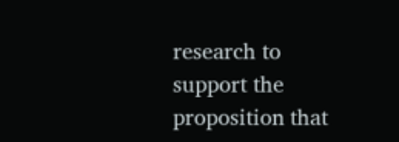research to support the proposition that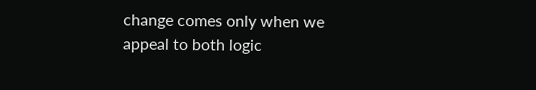change comes only when we appeal to both logic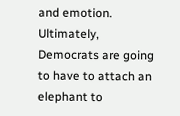and emotion. Ultimately, Democrats are going to have to attach an elephant to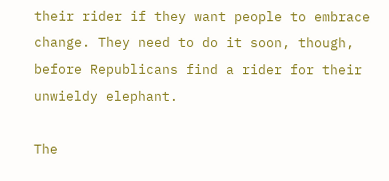their rider if they want people to embrace change. They need to do it soon, though, before Republicans find a rider for their unwieldy elephant.

The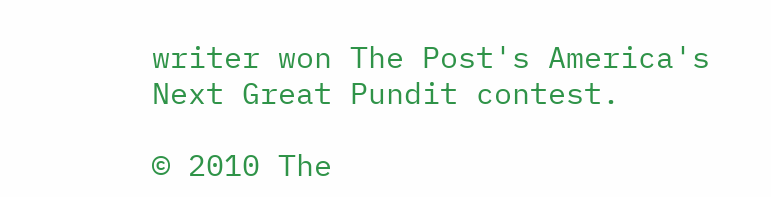writer won The Post's America's Next Great Pundit contest.

© 2010 The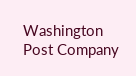Washington Post Company